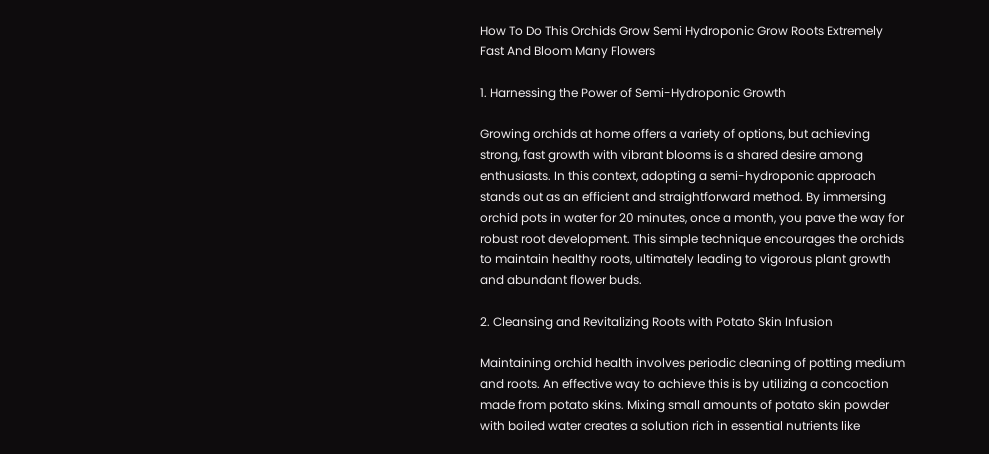How To Do This Orchids Grow Semi Hydroponic Grow Roots Extremely Fast And Bloom Many Flowers

1. Harnessing the Power of Semi-Hydroponic Growth

Growing orchids at home offers a variety of options, but achieving strong, fast growth with vibrant blooms is a shared desire among enthusiasts. In this context, adopting a semi-hydroponic approach stands out as an efficient and straightforward method. By immersing orchid pots in water for 20 minutes, once a month, you pave the way for robust root development. This simple technique encourages the orchids to maintain healthy roots, ultimately leading to vigorous plant growth and abundant flower buds.

2. Cleansing and Revitalizing Roots with Potato Skin Infusion

Maintaining orchid health involves periodic cleaning of potting medium and roots. An effective way to achieve this is by utilizing a concoction made from potato skins. Mixing small amounts of potato skin powder with boiled water creates a solution rich in essential nutrients like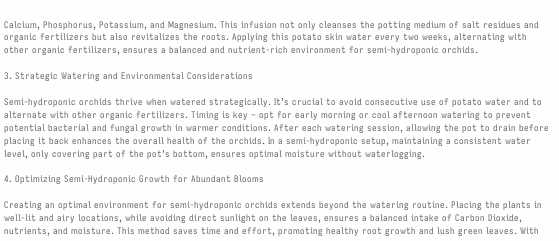Calcium, Phosphorus, Potassium, and Magnesium. This infusion not only cleanses the potting medium of salt residues and organic fertilizers but also revitalizes the roots. Applying this potato skin water every two weeks, alternating with other organic fertilizers, ensures a balanced and nutrient-rich environment for semi-hydroponic orchids.

3. Strategic Watering and Environmental Considerations

Semi-hydroponic orchids thrive when watered strategically. It’s crucial to avoid consecutive use of potato water and to alternate with other organic fertilizers. Timing is key – opt for early morning or cool afternoon watering to prevent potential bacterial and fungal growth in warmer conditions. After each watering session, allowing the pot to drain before placing it back enhances the overall health of the orchids. In a semi-hydroponic setup, maintaining a consistent water level, only covering part of the pot’s bottom, ensures optimal moisture without waterlogging.

4. Optimizing Semi-Hydroponic Growth for Abundant Blooms

Creating an optimal environment for semi-hydroponic orchids extends beyond the watering routine. Placing the plants in well-lit and airy locations, while avoiding direct sunlight on the leaves, ensures a balanced intake of Carbon Dioxide, nutrients, and moisture. This method saves time and effort, promoting healthy root growth and lush green leaves. With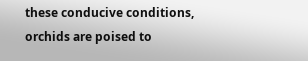these conducive conditions, orchids are poised to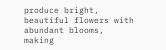produce bright, beautiful flowers with abundant blooms, making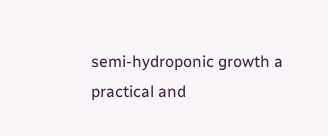semi-hydroponic growth a practical and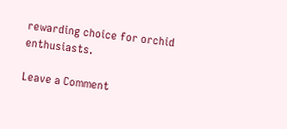rewarding choice for orchid enthusiasts.

Leave a Comment